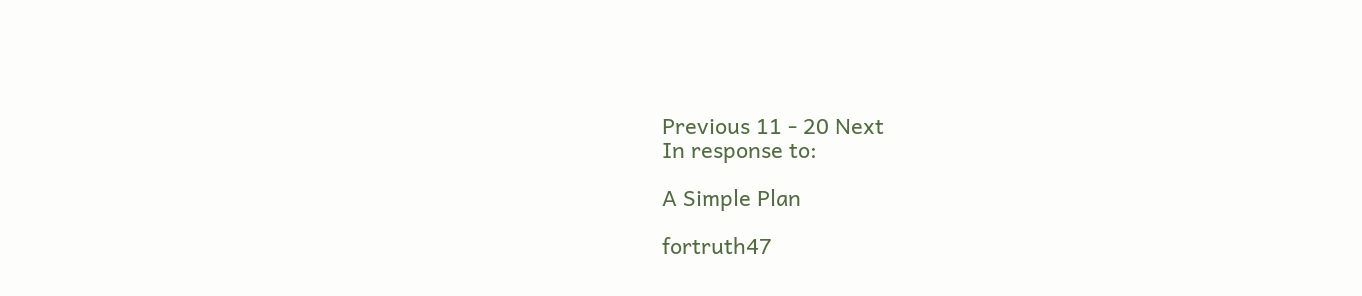Previous 11 - 20 Next
In response to:

A Simple Plan

fortruth47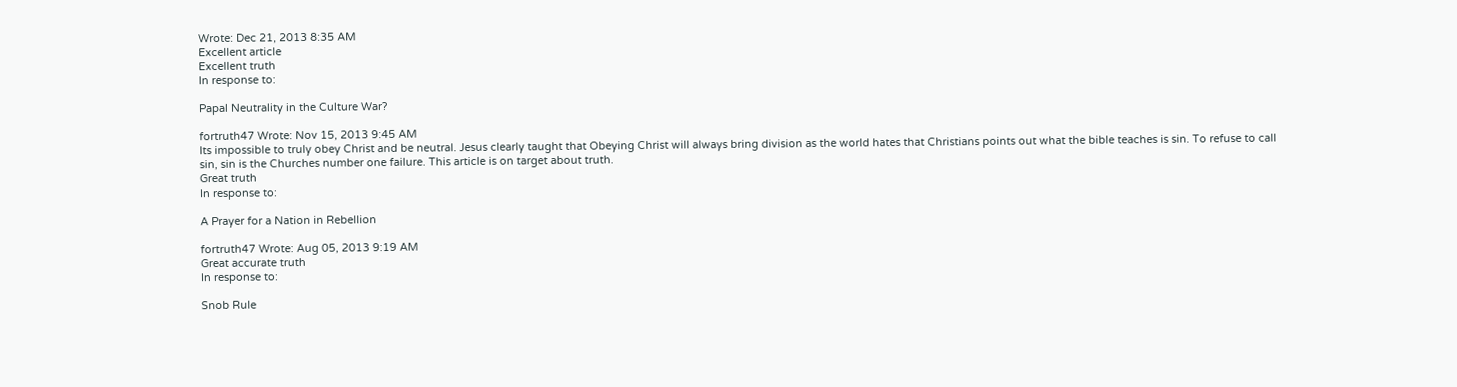Wrote: Dec 21, 2013 8:35 AM
Excellent article
Excellent truth
In response to:

Papal Neutrality in the Culture War?

fortruth47 Wrote: Nov 15, 2013 9:45 AM
Its impossible to truly obey Christ and be neutral. Jesus clearly taught that Obeying Christ will always bring division as the world hates that Christians points out what the bible teaches is sin. To refuse to call sin, sin is the Churches number one failure. This article is on target about truth.
Great truth
In response to:

A Prayer for a Nation in Rebellion

fortruth47 Wrote: Aug 05, 2013 9:19 AM
Great accurate truth
In response to:

Snob Rule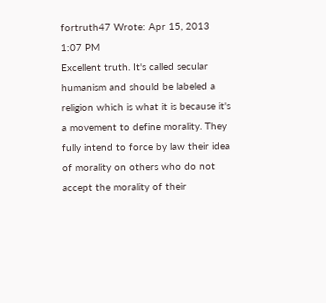fortruth47 Wrote: Apr 15, 2013 1:07 PM
Excellent truth. It's called secular humanism and should be labeled a religion which is what it is because it's a movement to define morality. They fully intend to force by law their idea of morality on others who do not accept the morality of their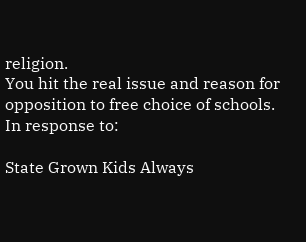religion.
You hit the real issue and reason for opposition to free choice of schools.
In response to:

State Grown Kids Always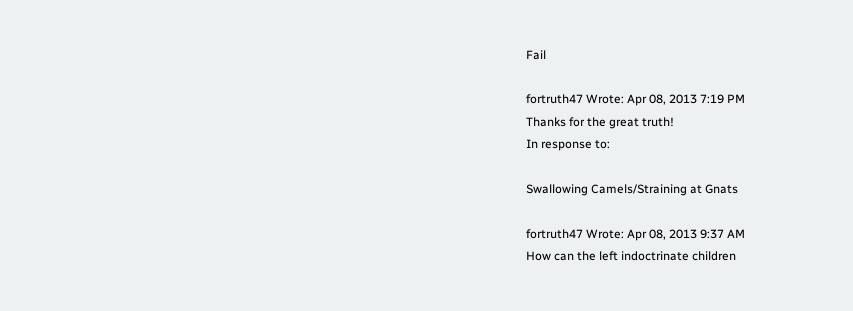Fail

fortruth47 Wrote: Apr 08, 2013 7:19 PM
Thanks for the great truth!
In response to:

Swallowing Camels/Straining at Gnats

fortruth47 Wrote: Apr 08, 2013 9:37 AM
How can the left indoctrinate children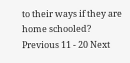to their ways if they are home schooled?
Previous 11 - 20 Next